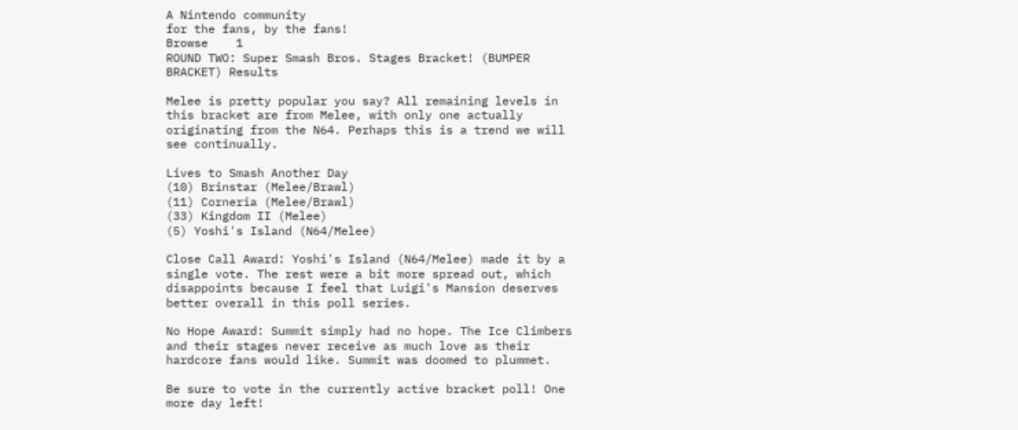A Nintendo community
for the fans, by the fans!
Browse    1
ROUND TWO: Super Smash Bros. Stages Bracket! (BUMPER BRACKET) Results

Melee is pretty popular you say? All remaining levels in this bracket are from Melee, with only one actually originating from the N64. Perhaps this is a trend we will see continually.

Lives to Smash Another Day
(10) Brinstar (Melee/Brawl)
(11) Corneria (Melee/Brawl)
(33) Kingdom II (Melee)
(5) Yoshi's Island (N64/Melee)

Close Call Award: Yoshi's Island (N64/Melee) made it by a single vote. The rest were a bit more spread out, which disappoints because I feel that Luigi's Mansion deserves better overall in this poll series.

No Hope Award: Summit simply had no hope. The Ice Climbers and their stages never receive as much love as their hardcore fans would like. Summit was doomed to plummet.

Be sure to vote in the currently active bracket poll! One more day left!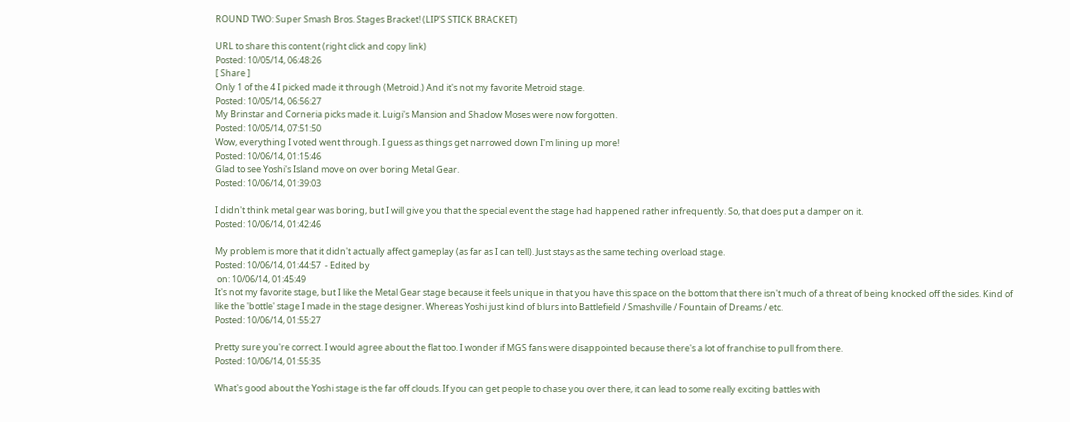ROUND TWO: Super Smash Bros. Stages Bracket! (LIP'S STICK BRACKET)

URL to share this content (right click and copy link)
Posted: 10/05/14, 06:48:26
[ Share ]
Only 1 of the 4 I picked made it through (Metroid.) And it's not my favorite Metroid stage.
Posted: 10/05/14, 06:56:27
My Brinstar and Corneria picks made it. Luigi's Mansion and Shadow Moses were now forgotten.
Posted: 10/05/14, 07:51:50
Wow, everything I voted went through. I guess as things get narrowed down I'm lining up more!
Posted: 10/06/14, 01:15:46
Glad to see Yoshi's Island move on over boring Metal Gear.
Posted: 10/06/14, 01:39:03

I didn't think metal gear was boring, but I will give you that the special event the stage had happened rather infrequently. So, that does put a damper on it.
Posted: 10/06/14, 01:42:46

My problem is more that it didn't actually affect gameplay (as far as I can tell). Just stays as the same teching overload stage.
Posted: 10/06/14, 01:44:57  - Edited by
 on: 10/06/14, 01:45:49
It's not my favorite stage, but I like the Metal Gear stage because it feels unique in that you have this space on the bottom that there isn't much of a threat of being knocked off the sides. Kind of like the 'bottle' stage I made in the stage designer. Whereas Yoshi just kind of blurs into Battlefield / Smashville / Fountain of Dreams / etc.
Posted: 10/06/14, 01:55:27

Pretty sure you're correct. I would agree about the flat too. I wonder if MGS fans were disappointed because there's a lot of franchise to pull from there.
Posted: 10/06/14, 01:55:35

What's good about the Yoshi stage is the far off clouds. If you can get people to chase you over there, it can lead to some really exciting battles with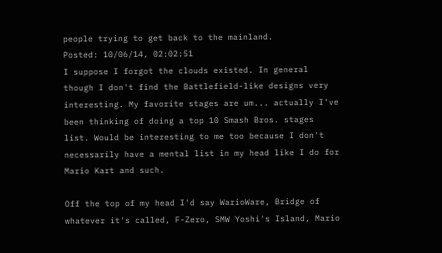people trying to get back to the mainland.
Posted: 10/06/14, 02:02:51
I suppose I forgot the clouds existed. In general though I don't find the Battlefield-like designs very interesting. My favorite stages are um... actually I've been thinking of doing a top 10 Smash Bros. stages list. Would be interesting to me too because I don't necessarily have a mental list in my head like I do for Mario Kart and such.

Off the top of my head I'd say WarioWare, Bridge of whatever it's called, F-Zero, SMW Yoshi's Island, Mario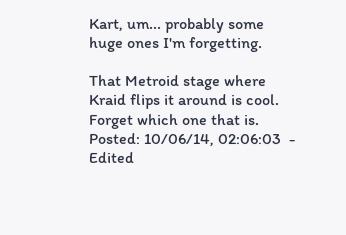Kart, um... probably some huge ones I'm forgetting.

That Metroid stage where Kraid flips it around is cool. Forget which one that is.
Posted: 10/06/14, 02:06:03  - Edited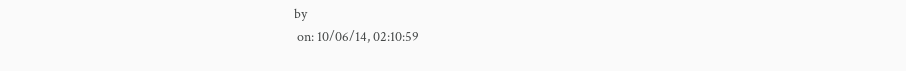by
 on: 10/06/14, 02:10:59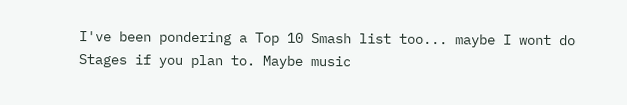I've been pondering a Top 10 Smash list too... maybe I wont do Stages if you plan to. Maybe music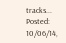tracks...
Posted: 10/06/14,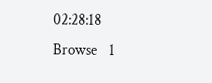02:28:18
Browse    1